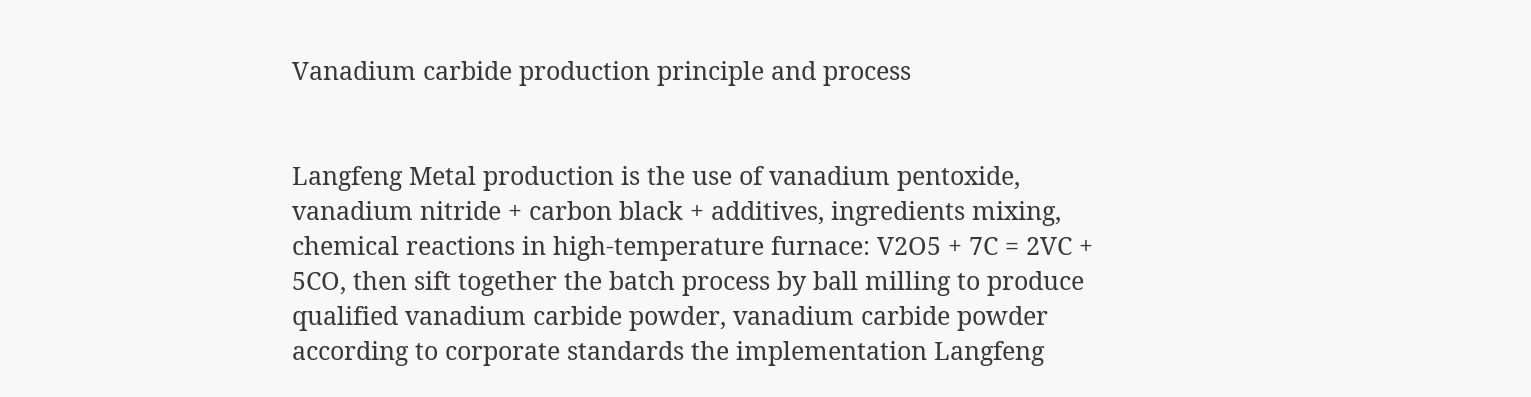Vanadium carbide production principle and process


Langfeng Metal production is the use of vanadium pentoxide, vanadium nitride + carbon black + additives, ingredients mixing, chemical reactions in high-temperature furnace: V2O5 + 7C = 2VC + 5CO, then sift together the batch process by ball milling to produce qualified vanadium carbide powder, vanadium carbide powder according to corporate standards the implementation Langfeng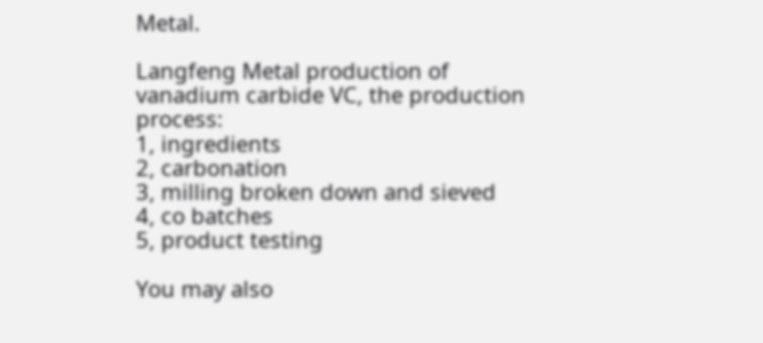Metal.

Langfeng Metal production of vanadium carbide VC, the production process:
1, ingredients
2, carbonation
3, milling broken down and sieved
4, co batches
5, product testing

You may also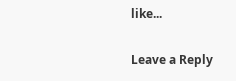like...

Leave a Reply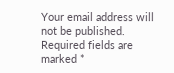Your email address will not be published. Required fields are marked *